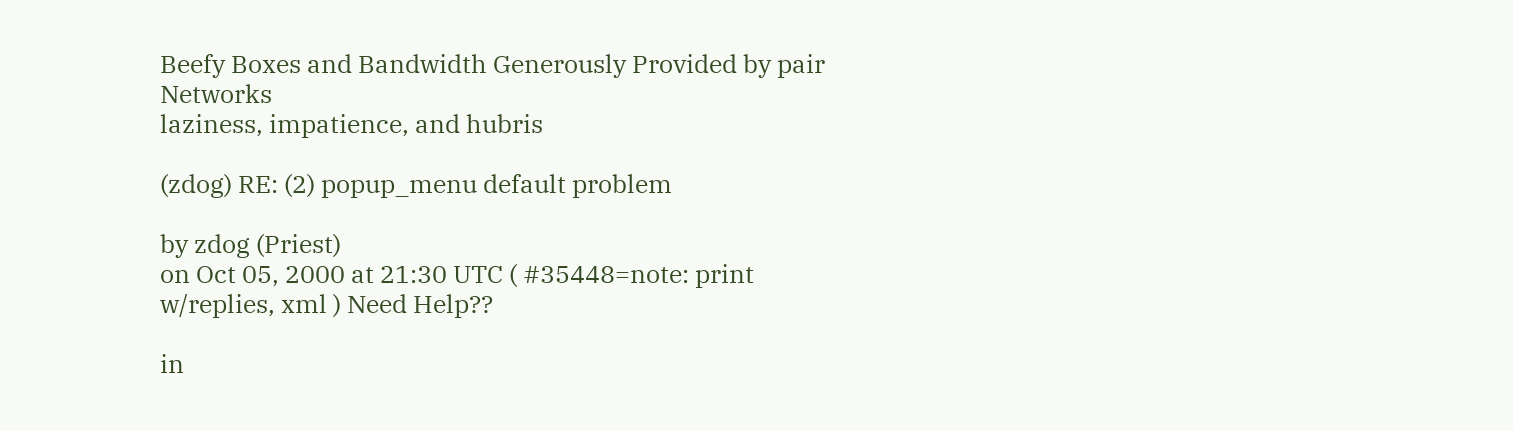Beefy Boxes and Bandwidth Generously Provided by pair Networks
laziness, impatience, and hubris

(zdog) RE: (2) popup_menu default problem

by zdog (Priest)
on Oct 05, 2000 at 21:30 UTC ( #35448=note: print w/replies, xml ) Need Help??

in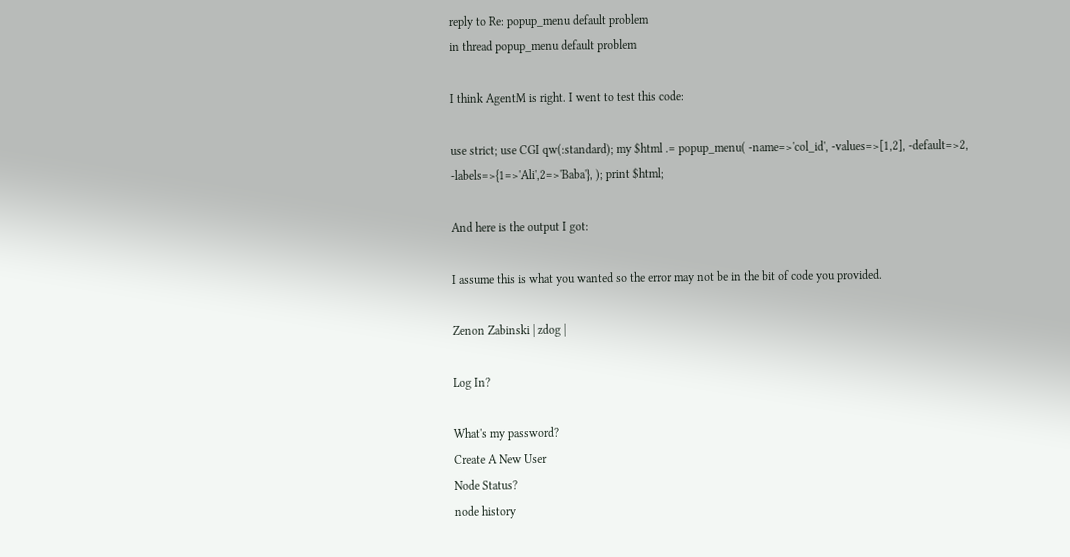reply to Re: popup_menu default problem
in thread popup_menu default problem

I think AgentM is right. I went to test this code:

use strict; use CGI qw(:standard); my $html .= popup_menu( -name=>'col_id', -values=>[1,2], -default=>2, -labels=>{1=>'Ali',2=>'Baba'}, ); print $html;

And here is the output I got:

I assume this is what you wanted so the error may not be in the bit of code you provided.

Zenon Zabinski | zdog |

Log In?

What's my password?
Create A New User
Node Status?
node history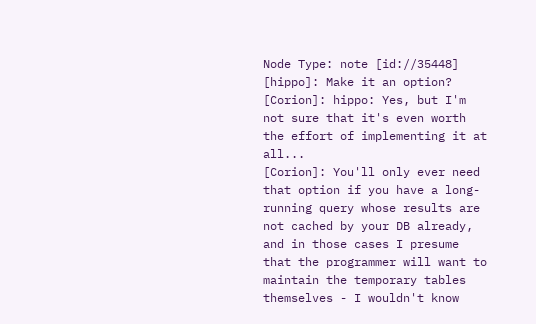Node Type: note [id://35448]
[hippo]: Make it an option?
[Corion]: hippo: Yes, but I'm not sure that it's even worth the effort of implementing it at all...
[Corion]: You'll only ever need that option if you have a long-running query whose results are not cached by your DB already, and in those cases I presume that the programmer will want to maintain the temporary tables themselves - I wouldn't know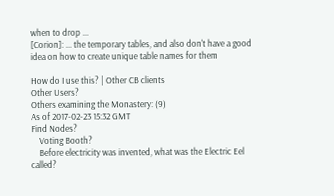when to drop ...
[Corion]: ... the temporary tables, and also don't have a good idea on how to create unique table names for them

How do I use this? | Other CB clients
Other Users?
Others examining the Monastery: (9)
As of 2017-02-23 15:32 GMT
Find Nodes?
    Voting Booth?
    Before electricity was invented, what was the Electric Eel called?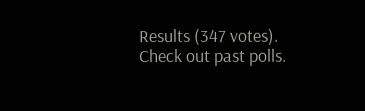Results (347 votes). Check out past polls.